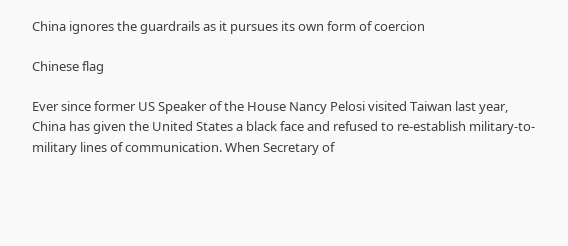China ignores the guardrails as it pursues its own form of coercion

Chinese flag

Ever since former US Speaker of the House Nancy Pelosi visited Taiwan last year, China has given the United States a black face and refused to re-establish military-to-military lines of communication. When Secretary of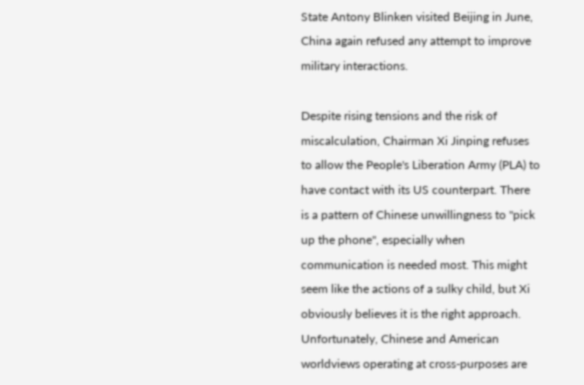State Antony Blinken visited Beijing in June, China again refused any attempt to improve military interactions.

Despite rising tensions and the risk of miscalculation, Chairman Xi Jinping refuses to allow the People's Liberation Army (PLA) to have contact with its US counterpart. There is a pattern of Chinese unwillingness to "pick up the phone", especially when communication is needed most. This might seem like the actions of a sulky child, but Xi obviously believes it is the right approach. Unfortunately, Chinese and American worldviews operating at cross-purposes are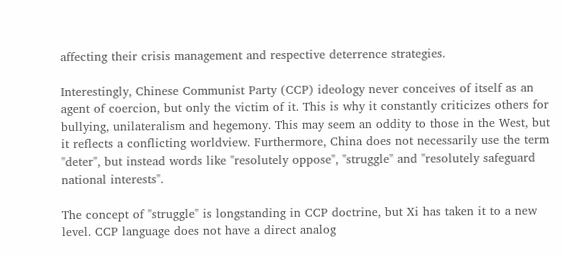affecting their crisis management and respective deterrence strategies.

Interestingly, Chinese Communist Party (CCP) ideology never conceives of itself as an agent of coercion, but only the victim of it. This is why it constantly criticizes others for bullying, unilateralism and hegemony. This may seem an oddity to those in the West, but it reflects a conflicting worldview. Furthermore, China does not necessarily use the term "deter", but instead words like "resolutely oppose", "struggle" and "resolutely safeguard national interests".

The concept of "struggle" is longstanding in CCP doctrine, but Xi has taken it to a new level. CCP language does not have a direct analog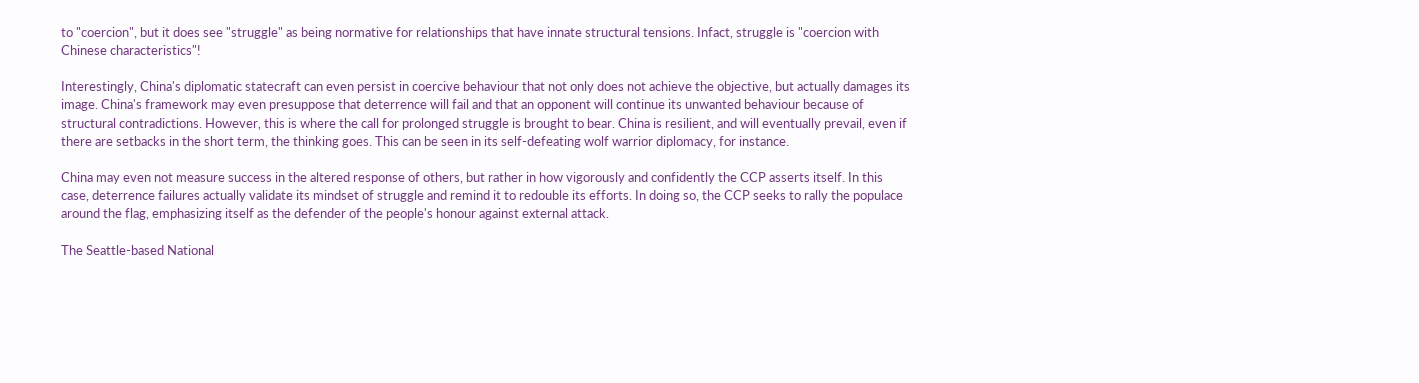to "coercion", but it does see "struggle" as being normative for relationships that have innate structural tensions. Infact, struggle is "coercion with Chinese characteristics"!

Interestingly, China's diplomatic statecraft can even persist in coercive behaviour that not only does not achieve the objective, but actually damages its image. China's framework may even presuppose that deterrence will fail and that an opponent will continue its unwanted behaviour because of structural contradictions. However, this is where the call for prolonged struggle is brought to bear. China is resilient, and will eventually prevail, even if there are setbacks in the short term, the thinking goes. This can be seen in its self-defeating wolf warrior diplomacy, for instance.

China may even not measure success in the altered response of others, but rather in how vigorously and confidently the CCP asserts itself. In this case, deterrence failures actually validate its mindset of struggle and remind it to redouble its efforts. In doing so, the CCP seeks to rally the populace around the flag, emphasizing itself as the defender of the people's honour against external attack.

The Seattle-based National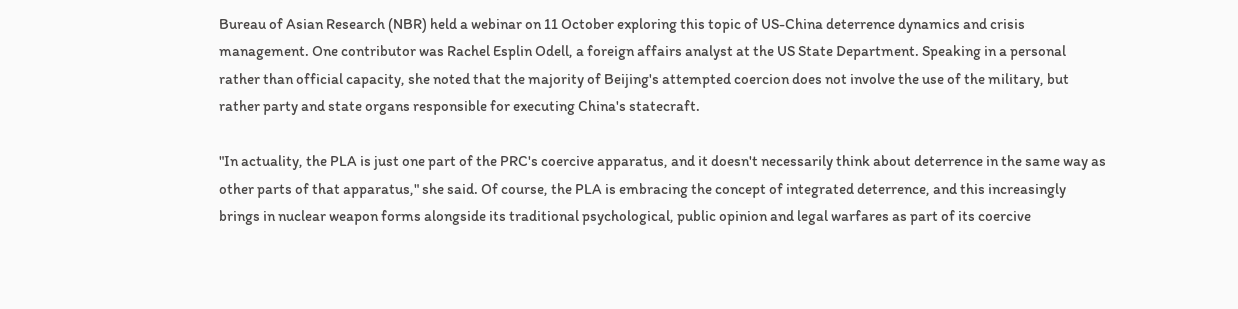Bureau of Asian Research (NBR) held a webinar on 11 October exploring this topic of US-China deterrence dynamics and crisis management. One contributor was Rachel Esplin Odell, a foreign affairs analyst at the US State Department. Speaking in a personal rather than official capacity, she noted that the majority of Beijing's attempted coercion does not involve the use of the military, but rather party and state organs responsible for executing China's statecraft.

"In actuality, the PLA is just one part of the PRC's coercive apparatus, and it doesn't necessarily think about deterrence in the same way as other parts of that apparatus," she said. Of course, the PLA is embracing the concept of integrated deterrence, and this increasingly brings in nuclear weapon forms alongside its traditional psychological, public opinion and legal warfares as part of its coercive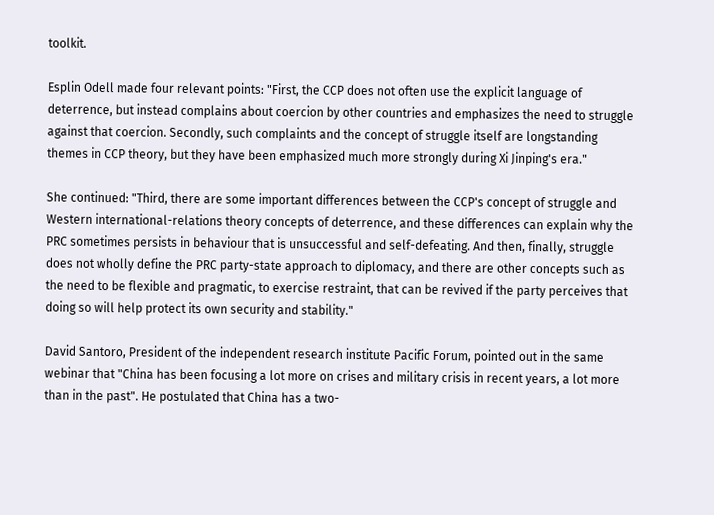toolkit.

Esplin Odell made four relevant points: "First, the CCP does not often use the explicit language of deterrence, but instead complains about coercion by other countries and emphasizes the need to struggle against that coercion. Secondly, such complaints and the concept of struggle itself are longstanding themes in CCP theory, but they have been emphasized much more strongly during Xi Jinping's era."

She continued: "Third, there are some important differences between the CCP's concept of struggle and Western international-relations theory concepts of deterrence, and these differences can explain why the PRC sometimes persists in behaviour that is unsuccessful and self-defeating. And then, finally, struggle does not wholly define the PRC party-state approach to diplomacy, and there are other concepts such as the need to be flexible and pragmatic, to exercise restraint, that can be revived if the party perceives that doing so will help protect its own security and stability."

David Santoro, President of the independent research institute Pacific Forum, pointed out in the same webinar that "China has been focusing a lot more on crises and military crisis in recent years, a lot more than in the past". He postulated that China has a two-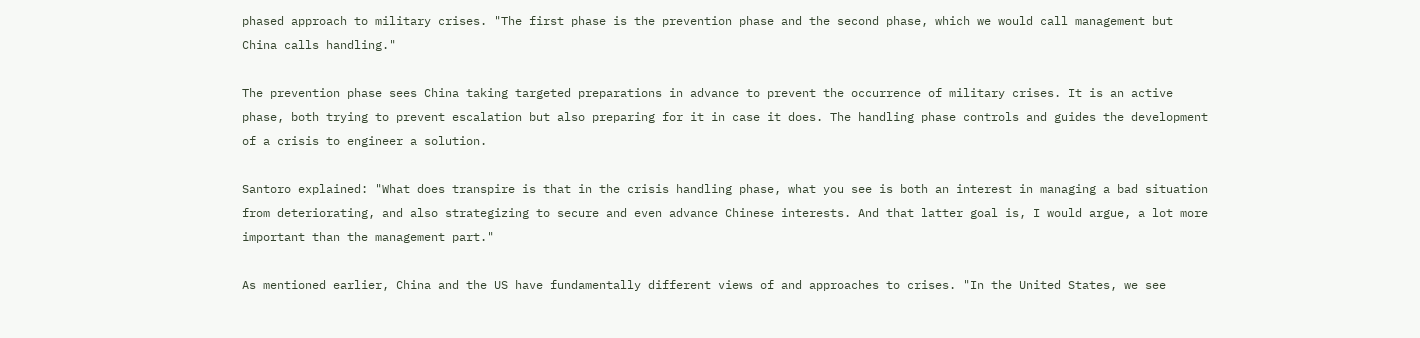phased approach to military crises. "The first phase is the prevention phase and the second phase, which we would call management but China calls handling."

The prevention phase sees China taking targeted preparations in advance to prevent the occurrence of military crises. It is an active phase, both trying to prevent escalation but also preparing for it in case it does. The handling phase controls and guides the development of a crisis to engineer a solution.

Santoro explained: "What does transpire is that in the crisis handling phase, what you see is both an interest in managing a bad situation from deteriorating, and also strategizing to secure and even advance Chinese interests. And that latter goal is, I would argue, a lot more important than the management part."

As mentioned earlier, China and the US have fundamentally different views of and approaches to crises. "In the United States, we see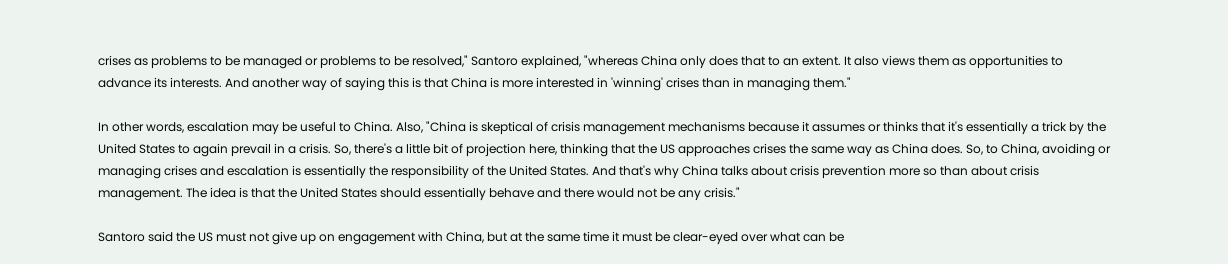crises as problems to be managed or problems to be resolved," Santoro explained, "whereas China only does that to an extent. It also views them as opportunities to advance its interests. And another way of saying this is that China is more interested in 'winning' crises than in managing them."

In other words, escalation may be useful to China. Also, "China is skeptical of crisis management mechanisms because it assumes or thinks that it's essentially a trick by the United States to again prevail in a crisis. So, there's a little bit of projection here, thinking that the US approaches crises the same way as China does. So, to China, avoiding or managing crises and escalation is essentially the responsibility of the United States. And that's why China talks about crisis prevention more so than about crisis management. The idea is that the United States should essentially behave and there would not be any crisis."

Santoro said the US must not give up on engagement with China, but at the same time it must be clear-eyed over what can be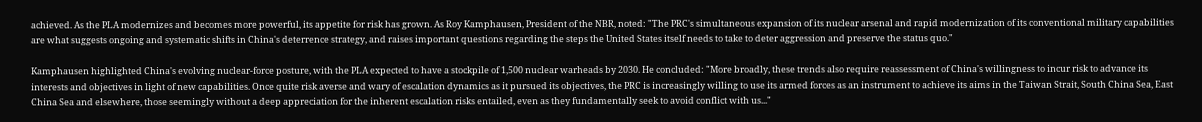achieved. As the PLA modernizes and becomes more powerful, its appetite for risk has grown. As Roy Kamphausen, President of the NBR, noted: "The PRC's simultaneous expansion of its nuclear arsenal and rapid modernization of its conventional military capabilities are what suggests ongoing and systematic shifts in China's deterrence strategy, and raises important questions regarding the steps the United States itself needs to take to deter aggression and preserve the status quo."

Kamphausen highlighted China's evolving nuclear-force posture, with the PLA expected to have a stockpile of 1,500 nuclear warheads by 2030. He concluded: "More broadly, these trends also require reassessment of China's willingness to incur risk to advance its interests and objectives in light of new capabilities. Once quite risk averse and wary of escalation dynamics as it pursued its objectives, the PRC is increasingly willing to use its armed forces as an instrument to achieve its aims in the Taiwan Strait, South China Sea, East China Sea and elsewhere, those seemingly without a deep appreciation for the inherent escalation risks entailed, even as they fundamentally seek to avoid conflict with us..."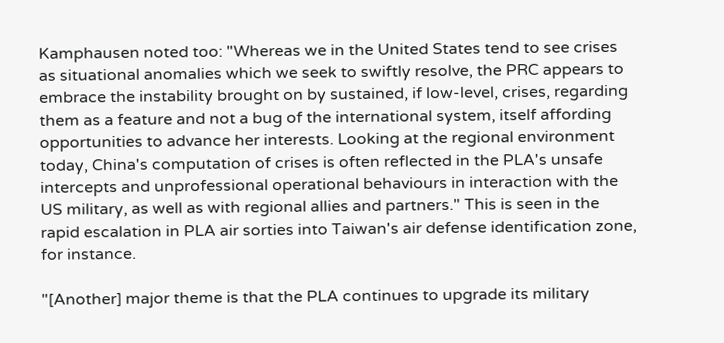Kamphausen noted too: "Whereas we in the United States tend to see crises as situational anomalies which we seek to swiftly resolve, the PRC appears to embrace the instability brought on by sustained, if low-level, crises, regarding them as a feature and not a bug of the international system, itself affording opportunities to advance her interests. Looking at the regional environment today, China's computation of crises is often reflected in the PLA's unsafe intercepts and unprofessional operational behaviours in interaction with the US military, as well as with regional allies and partners." This is seen in the rapid escalation in PLA air sorties into Taiwan's air defense identification zone, for instance.

"[Another] major theme is that the PLA continues to upgrade its military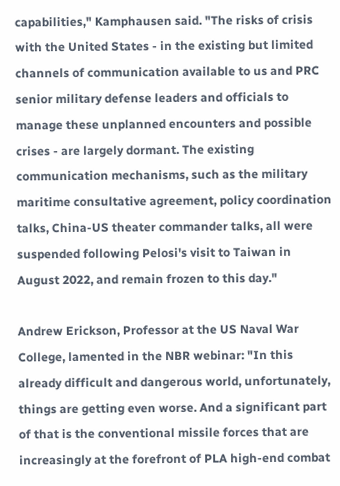capabilities," Kamphausen said. "The risks of crisis with the United States - in the existing but limited channels of communication available to us and PRC senior military defense leaders and officials to manage these unplanned encounters and possible crises - are largely dormant. The existing communication mechanisms, such as the military maritime consultative agreement, policy coordination talks, China-US theater commander talks, all were suspended following Pelosi's visit to Taiwan in August 2022, and remain frozen to this day."

Andrew Erickson, Professor at the US Naval War College, lamented in the NBR webinar: "In this already difficult and dangerous world, unfortunately, things are getting even worse. And a significant part of that is the conventional missile forces that are increasingly at the forefront of PLA high-end combat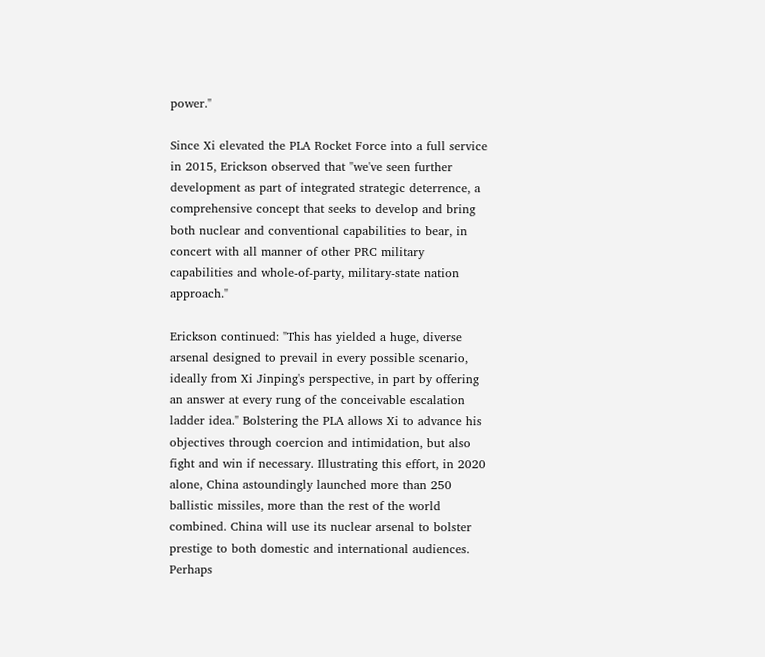power."

Since Xi elevated the PLA Rocket Force into a full service in 2015, Erickson observed that "we've seen further development as part of integrated strategic deterrence, a comprehensive concept that seeks to develop and bring both nuclear and conventional capabilities to bear, in concert with all manner of other PRC military capabilities and whole-of-party, military-state nation approach."

Erickson continued: "This has yielded a huge, diverse arsenal designed to prevail in every possible scenario, ideally from Xi Jinping's perspective, in part by offering an answer at every rung of the conceivable escalation ladder idea." Bolstering the PLA allows Xi to advance his objectives through coercion and intimidation, but also fight and win if necessary. Illustrating this effort, in 2020 alone, China astoundingly launched more than 250 ballistic missiles, more than the rest of the world combined. China will use its nuclear arsenal to bolster prestige to both domestic and international audiences. Perhaps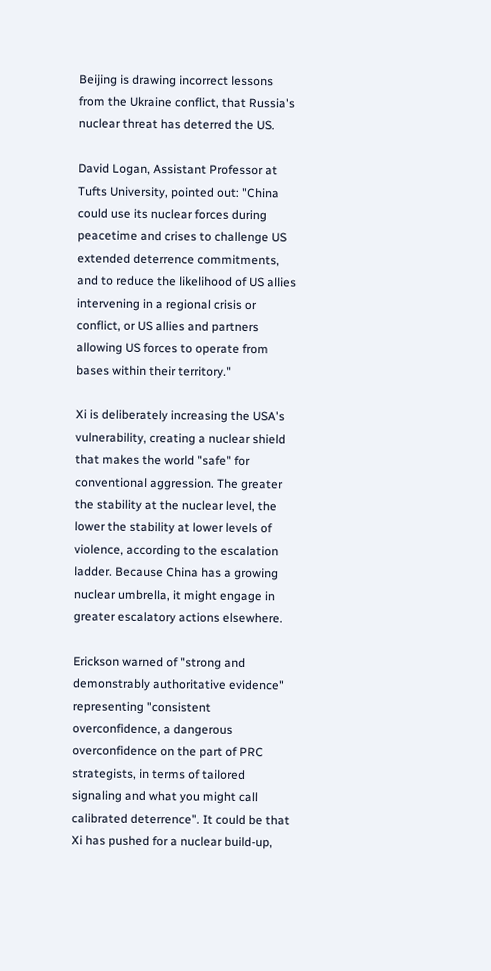Beijing is drawing incorrect lessons from the Ukraine conflict, that Russia's nuclear threat has deterred the US.

David Logan, Assistant Professor at Tufts University, pointed out: "China could use its nuclear forces during peacetime and crises to challenge US extended deterrence commitments, and to reduce the likelihood of US allies intervening in a regional crisis or conflict, or US allies and partners allowing US forces to operate from bases within their territory."

Xi is deliberately increasing the USA's vulnerability, creating a nuclear shield that makes the world "safe" for conventional aggression. The greater the stability at the nuclear level, the lower the stability at lower levels of violence, according to the escalation ladder. Because China has a growing nuclear umbrella, it might engage in greater escalatory actions elsewhere.

Erickson warned of "strong and demonstrably authoritative evidence" representing "consistent overconfidence, a dangerous overconfidence on the part of PRC strategists, in terms of tailored signaling and what you might call calibrated deterrence". It could be that Xi has pushed for a nuclear build-up,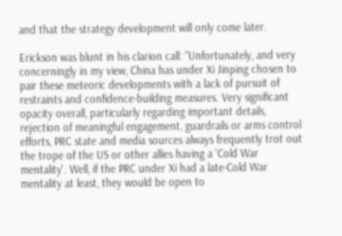and that the strategy development will only come later.

Erickson was blunt in his clarion call: "Unfortunately, and very concerningly in my view, China has under Xi Jinping chosen to pair these meteoric developments with a lack of pursuit of restraints and confidence-building measures. Very significant opacity overall, particularly regarding important details, rejection of meaningful engagement, guardrails or arms control efforts, PRC state and media sources always frequently trot out the trope of the US or other allies having a 'Cold War mentality'. Well, if the PRC under Xi had a late-Cold War mentality at least, they would be open to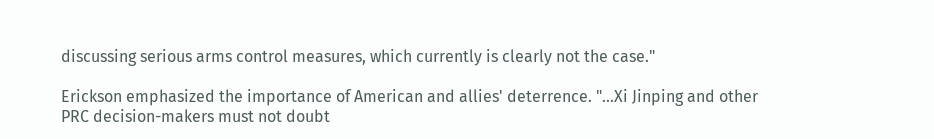discussing serious arms control measures, which currently is clearly not the case."

Erickson emphasized the importance of American and allies' deterrence. "...Xi Jinping and other PRC decision-makers must not doubt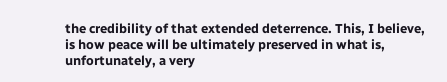the credibility of that extended deterrence. This, I believe, is how peace will be ultimately preserved in what is, unfortunately, a very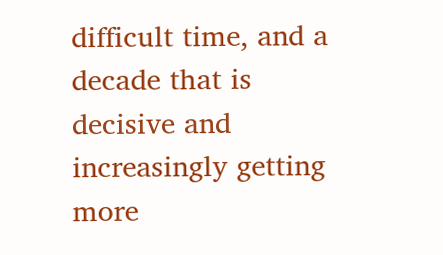difficult time, and a decade that is decisive and increasingly getting more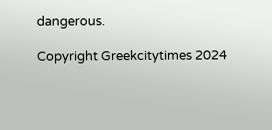dangerous.

Copyright Greekcitytimes 2024